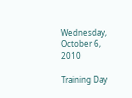Wednesday, October 6, 2010

Training Day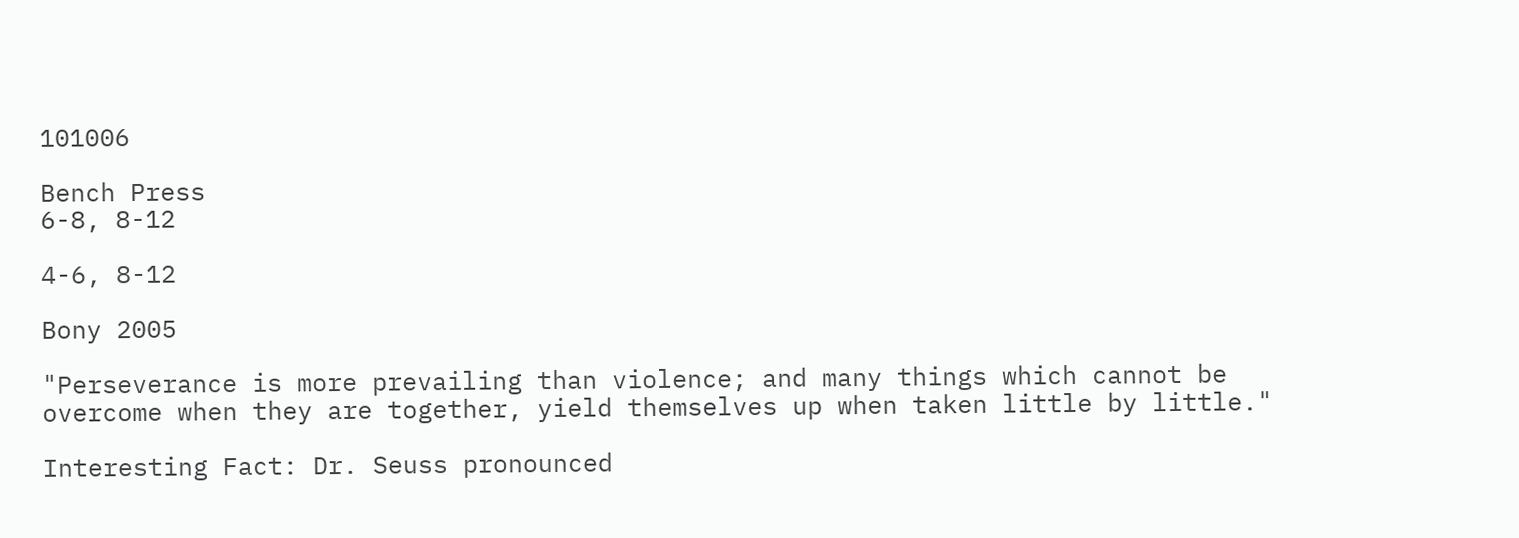101006

Bench Press
6-8, 8-12

4-6, 8-12

Bony 2005

"Perseverance is more prevailing than violence; and many things which cannot be overcome when they are together, yield themselves up when taken little by little."

Interesting Fact: Dr. Seuss pronounced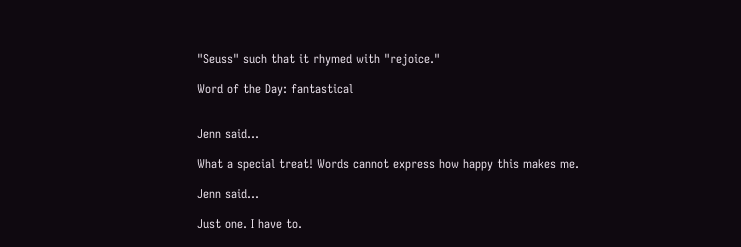"Seuss" such that it rhymed with "rejoice."

Word of the Day: fantastical


Jenn said...

What a special treat! Words cannot express how happy this makes me.

Jenn said...

Just one. I have to.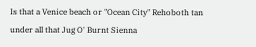Is that a Venice beach or "Ocean City" Rehoboth tan under all that Jug O' Burnt Sienna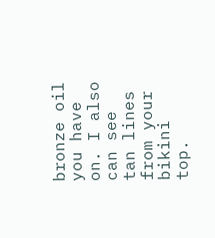bronze oil you have on. I also can see tan lines from your bikini top.